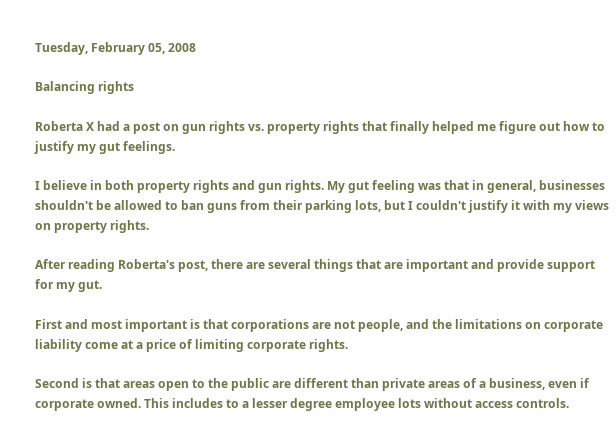Tuesday, February 05, 2008

Balancing rights

Roberta X had a post on gun rights vs. property rights that finally helped me figure out how to justify my gut feelings.

I believe in both property rights and gun rights. My gut feeling was that in general, businesses shouldn't be allowed to ban guns from their parking lots, but I couldn't justify it with my views on property rights.

After reading Roberta's post, there are several things that are important and provide support for my gut.

First and most important is that corporations are not people, and the limitations on corporate liability come at a price of limiting corporate rights.

Second is that areas open to the public are different than private areas of a business, even if corporate owned. This includes to a lesser degree employee lots without access controls.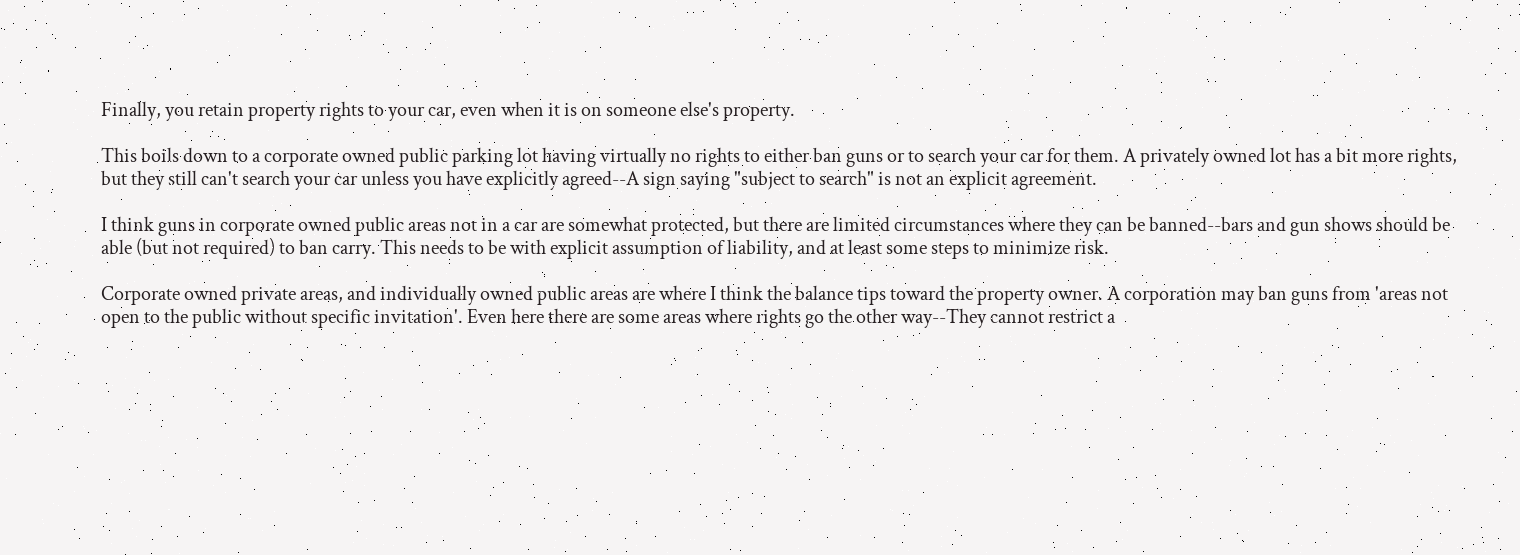Finally, you retain property rights to your car, even when it is on someone else's property.

This boils down to a corporate owned public parking lot having virtually no rights to either ban guns or to search your car for them. A privately owned lot has a bit more rights, but they still can't search your car unless you have explicitly agreed--A sign saying "subject to search" is not an explicit agreement.

I think guns in corporate owned public areas not in a car are somewhat protected, but there are limited circumstances where they can be banned--bars and gun shows should be able (but not required) to ban carry. This needs to be with explicit assumption of liability, and at least some steps to minimize risk.

Corporate owned private areas, and individually owned public areas are where I think the balance tips toward the property owner. A corporation may ban guns from 'areas not open to the public without specific invitation'. Even here there are some areas where rights go the other way--They cannot restrict a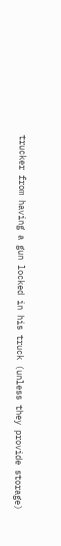trucker from having a gun locked in his truck (unless they provide storage)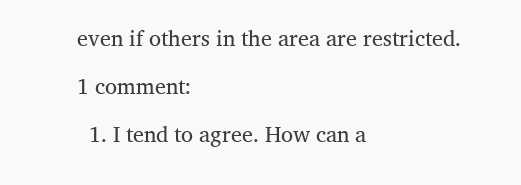even if others in the area are restricted.

1 comment:

  1. I tend to agree. How can a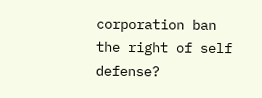corporation ban the right of self defense?